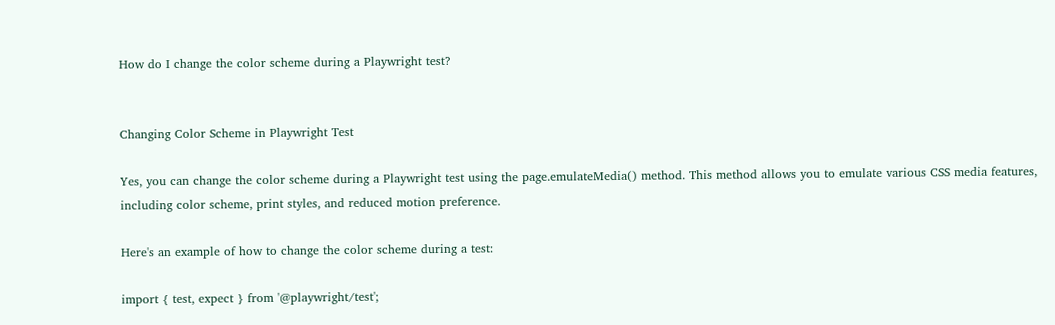How do I change the color scheme during a Playwright test?


Changing Color Scheme in Playwright Test

Yes, you can change the color scheme during a Playwright test using the page.emulateMedia() method. This method allows you to emulate various CSS media features, including color scheme, print styles, and reduced motion preference.

Here's an example of how to change the color scheme during a test:

import { test, expect } from '@playwright/test';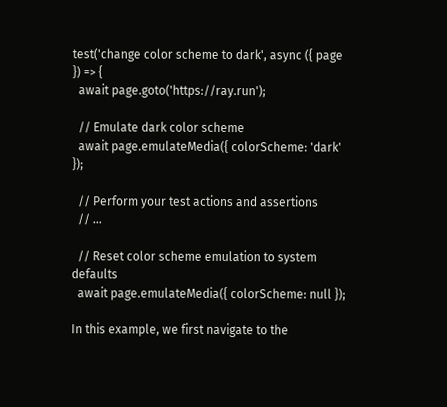test('change color scheme to dark', async ({ page }) => {
  await page.goto('https://ray.run');

  // Emulate dark color scheme
  await page.emulateMedia({ colorScheme: 'dark' });

  // Perform your test actions and assertions
  // ...

  // Reset color scheme emulation to system defaults
  await page.emulateMedia({ colorScheme: null });

In this example, we first navigate to the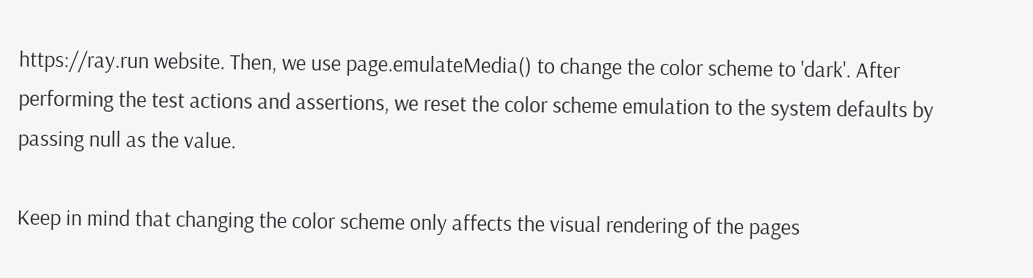https://ray.run website. Then, we use page.emulateMedia() to change the color scheme to 'dark'. After performing the test actions and assertions, we reset the color scheme emulation to the system defaults by passing null as the value.

Keep in mind that changing the color scheme only affects the visual rendering of the pages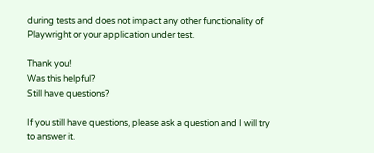during tests and does not impact any other functionality of Playwright or your application under test.

Thank you!
Was this helpful?
Still have questions?

If you still have questions, please ask a question and I will try to answer it.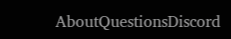AboutQuestionsDiscord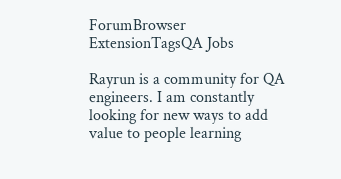ForumBrowser ExtensionTagsQA Jobs

Rayrun is a community for QA engineers. I am constantly looking for new ways to add value to people learning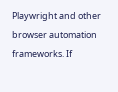Playwright and other browser automation frameworks. If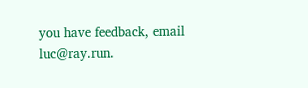you have feedback, email luc@ray.run.